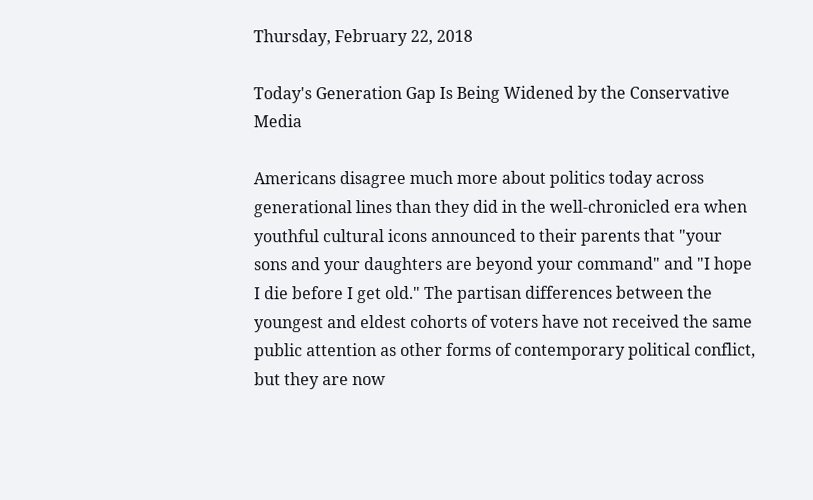Thursday, February 22, 2018

Today's Generation Gap Is Being Widened by the Conservative Media

Americans disagree much more about politics today across generational lines than they did in the well-chronicled era when youthful cultural icons announced to their parents that "your sons and your daughters are beyond your command" and "I hope I die before I get old." The partisan differences between the youngest and eldest cohorts of voters have not received the same public attention as other forms of contemporary political conflict, but they are now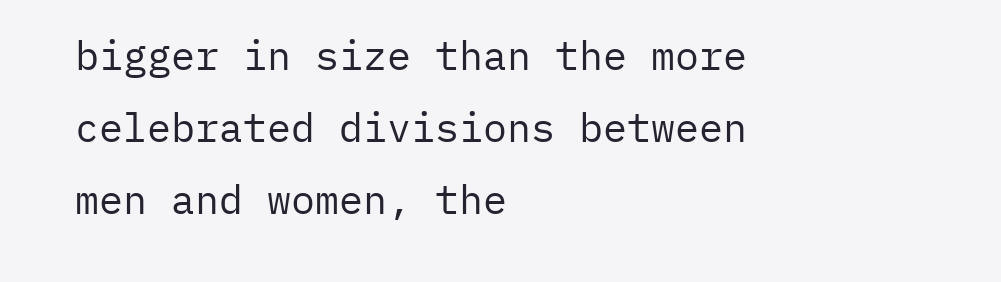bigger in size than the more celebrated divisions between men and women, the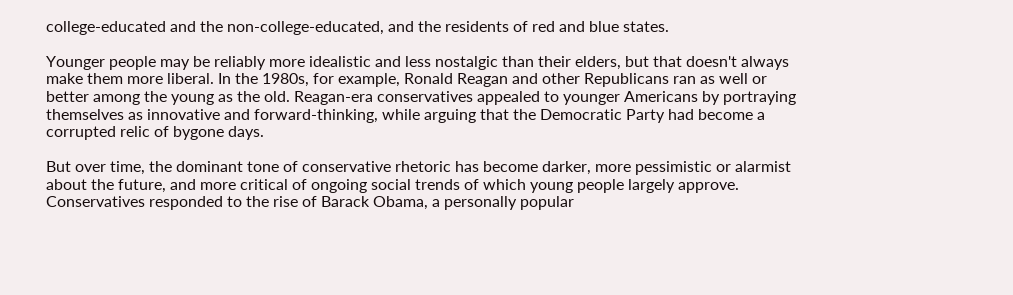college-educated and the non-college-educated, and the residents of red and blue states.

Younger people may be reliably more idealistic and less nostalgic than their elders, but that doesn't always make them more liberal. In the 1980s, for example, Ronald Reagan and other Republicans ran as well or better among the young as the old. Reagan-era conservatives appealed to younger Americans by portraying themselves as innovative and forward-thinking, while arguing that the Democratic Party had become a corrupted relic of bygone days.

But over time, the dominant tone of conservative rhetoric has become darker, more pessimistic or alarmist about the future, and more critical of ongoing social trends of which young people largely approve. Conservatives responded to the rise of Barack Obama, a personally popular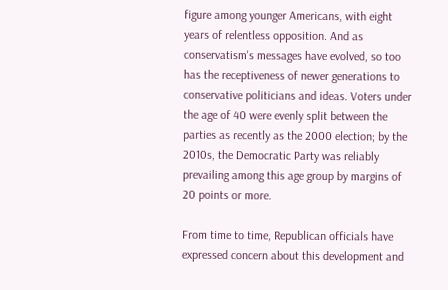figure among younger Americans, with eight years of relentless opposition. And as conservatism's messages have evolved, so too has the receptiveness of newer generations to conservative politicians and ideas. Voters under the age of 40 were evenly split between the parties as recently as the 2000 election; by the 2010s, the Democratic Party was reliably prevailing among this age group by margins of 20 points or more.

From time to time, Republican officials have expressed concern about this development and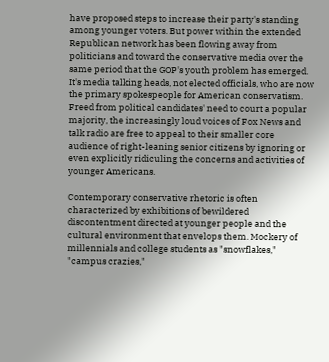have proposed steps to increase their party's standing among younger voters. But power within the extended Republican network has been flowing away from politicians and toward the conservative media over the same period that the GOP's youth problem has emerged. It's media talking heads, not elected officials, who are now the primary spokespeople for American conservatism. Freed from political candidates' need to court a popular majority, the increasingly loud voices of Fox News and talk radio are free to appeal to their smaller core audience of right-leaning senior citizens by ignoring or even explicitly ridiculing the concerns and activities of younger Americans.

Contemporary conservative rhetoric is often characterized by exhibitions of bewildered discontentment directed at younger people and the cultural environment that envelops them. Mockery of millennials and college students as "snowflakes," "campus crazies,"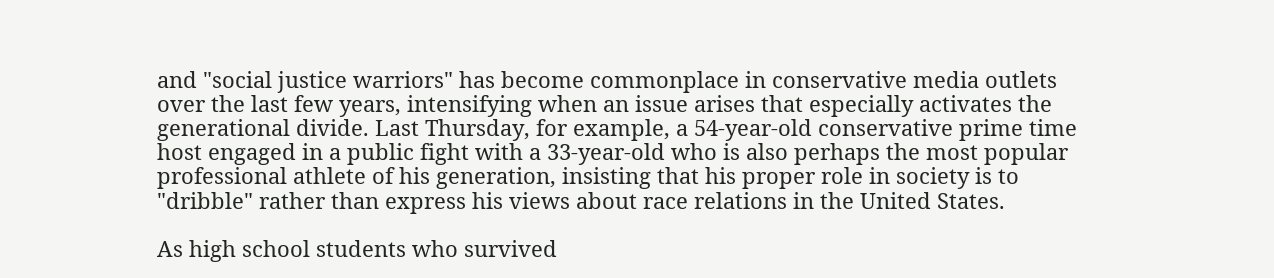and "social justice warriors" has become commonplace in conservative media outlets over the last few years, intensifying when an issue arises that especially activates the generational divide. Last Thursday, for example, a 54-year-old conservative prime time host engaged in a public fight with a 33-year-old who is also perhaps the most popular professional athlete of his generation, insisting that his proper role in society is to "dribble" rather than express his views about race relations in the United States.

As high school students who survived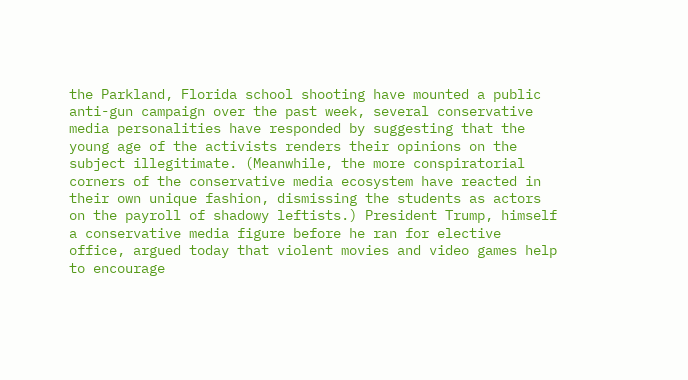the Parkland, Florida school shooting have mounted a public anti-gun campaign over the past week, several conservative media personalities have responded by suggesting that the young age of the activists renders their opinions on the subject illegitimate. (Meanwhile, the more conspiratorial corners of the conservative media ecosystem have reacted in their own unique fashion, dismissing the students as actors on the payroll of shadowy leftists.) President Trump, himself a conservative media figure before he ran for elective office, argued today that violent movies and video games help to encourage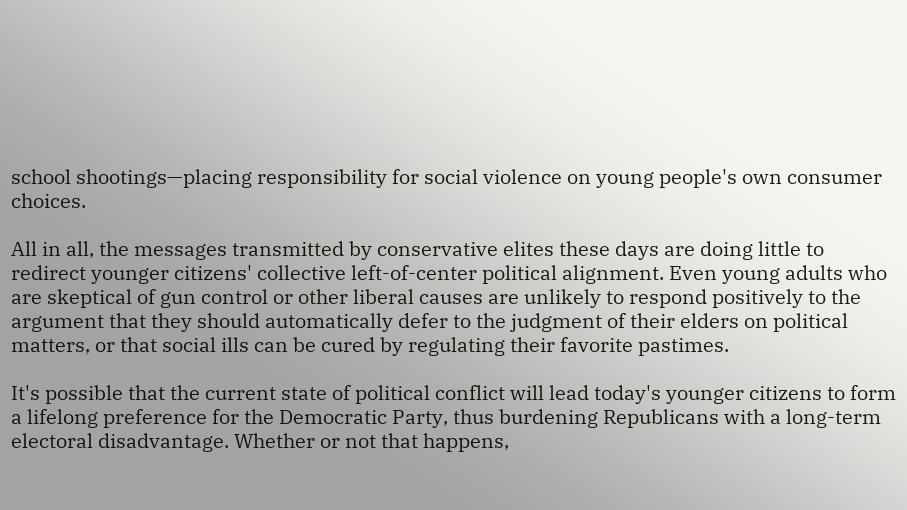school shootings—placing responsibility for social violence on young people's own consumer choices.

All in all, the messages transmitted by conservative elites these days are doing little to redirect younger citizens' collective left-of-center political alignment. Even young adults who are skeptical of gun control or other liberal causes are unlikely to respond positively to the argument that they should automatically defer to the judgment of their elders on political matters, or that social ills can be cured by regulating their favorite pastimes.

It's possible that the current state of political conflict will lead today's younger citizens to form a lifelong preference for the Democratic Party, thus burdening Republicans with a long-term electoral disadvantage. Whether or not that happens,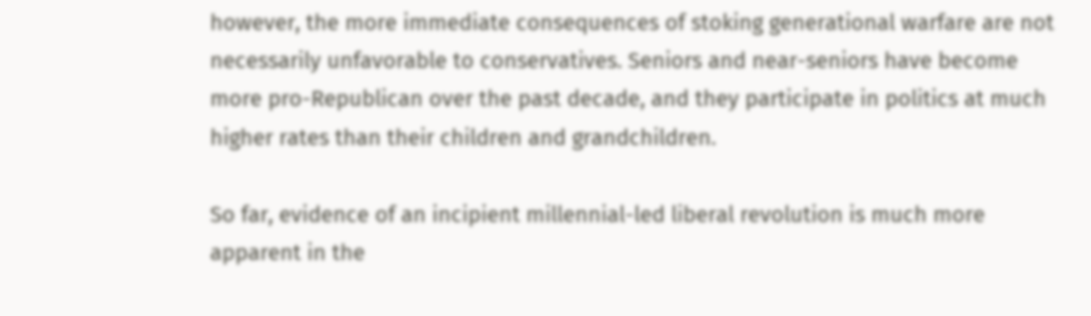however, the more immediate consequences of stoking generational warfare are not necessarily unfavorable to conservatives. Seniors and near-seniors have become more pro-Republican over the past decade, and they participate in politics at much higher rates than their children and grandchildren.

So far, evidence of an incipient millennial-led liberal revolution is much more apparent in the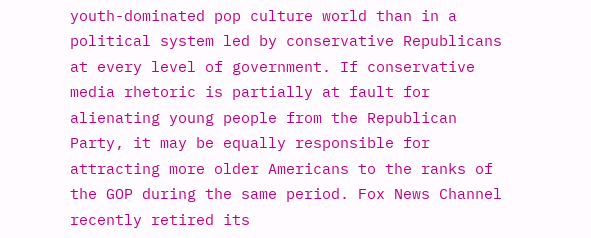youth-dominated pop culture world than in a political system led by conservative Republicans at every level of government. If conservative media rhetoric is partially at fault for alienating young people from the Republican Party, it may be equally responsible for attracting more older Americans to the ranks of the GOP during the same period. Fox News Channel recently retired its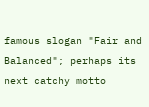famous slogan "Fair and Balanced"; perhaps its next catchy motto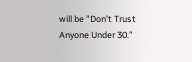will be "Don't Trust Anyone Under 30."